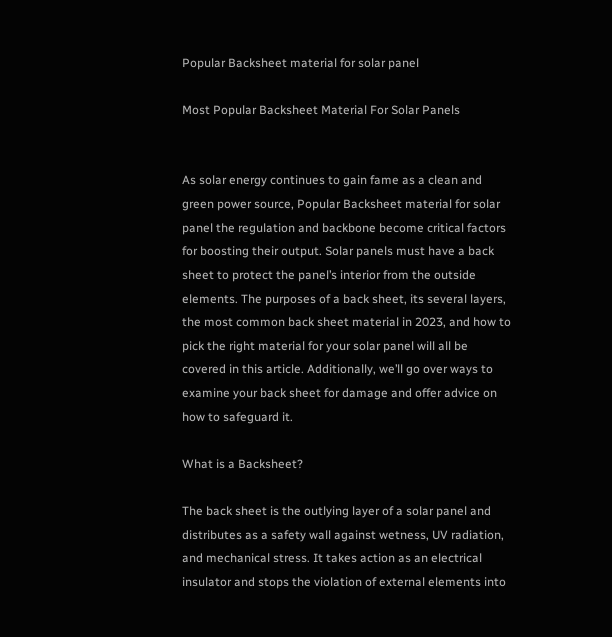Popular Backsheet material for solar panel

Most Popular Backsheet Material For Solar Panels


As solar energy continues to gain fame as a clean and green power source, Popular Backsheet material for solar panel the regulation and backbone become critical factors for boosting their output. Solar panels must have a back sheet to protect the panel’s interior from the outside elements. The purposes of a back sheet, its several layers, the most common back sheet material in 2023, and how to pick the right material for your solar panel will all be covered in this article. Additionally, we’ll go over ways to examine your back sheet for damage and offer advice on how to safeguard it.

What is a Backsheet?

The back sheet is the outlying layer of a solar panel and distributes as a safety wall against wetness, UV radiation, and mechanical stress. It takes action as an electrical insulator and stops the violation of external elements into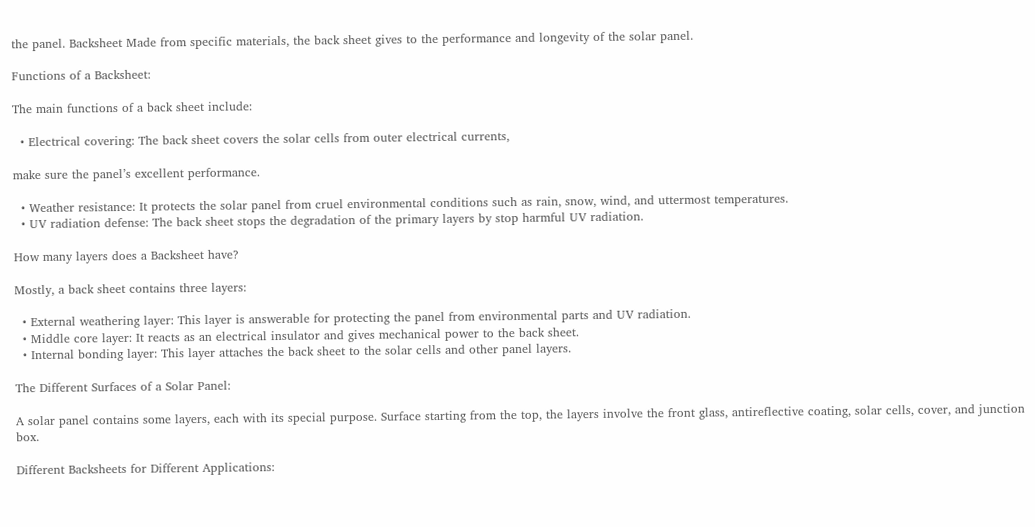the panel. Backsheet Made from specific materials, the back sheet gives to the performance and longevity of the solar panel.

Functions of a Backsheet:

The main functions of a back sheet include:

  • Electrical covering: The back sheet covers the solar cells from outer electrical currents,

make sure the panel’s excellent performance.

  • Weather resistance: It protects the solar panel from cruel environmental conditions such as rain, snow, wind, and uttermost temperatures.
  • UV radiation defense: The back sheet stops the degradation of the primary layers by stop harmful UV radiation.

How many layers does a Backsheet have?

Mostly, a back sheet contains three layers:

  • External weathering layer: This layer is answerable for protecting the panel from environmental parts and UV radiation.
  • Middle core layer: It reacts as an electrical insulator and gives mechanical power to the back sheet.
  • Internal bonding layer: This layer attaches the back sheet to the solar cells and other panel layers.

The Different Surfaces of a Solar Panel:

A solar panel contains some layers, each with its special purpose. Surface starting from the top, the layers involve the front glass, antireflective coating, solar cells, cover, and junction box.

Different Backsheets for Different Applications: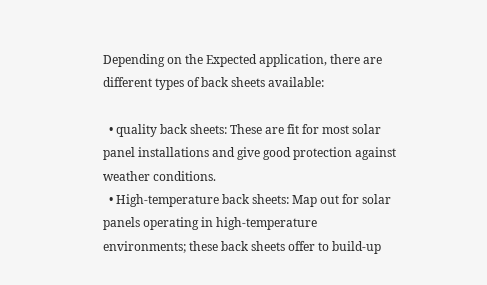Depending on the Expected application, there are different types of back sheets available:

  • quality back sheets: These are fit for most solar panel installations and give good protection against weather conditions.
  • High-temperature back sheets: Map out for solar panels operating in high-temperature environments; these back sheets offer to build-up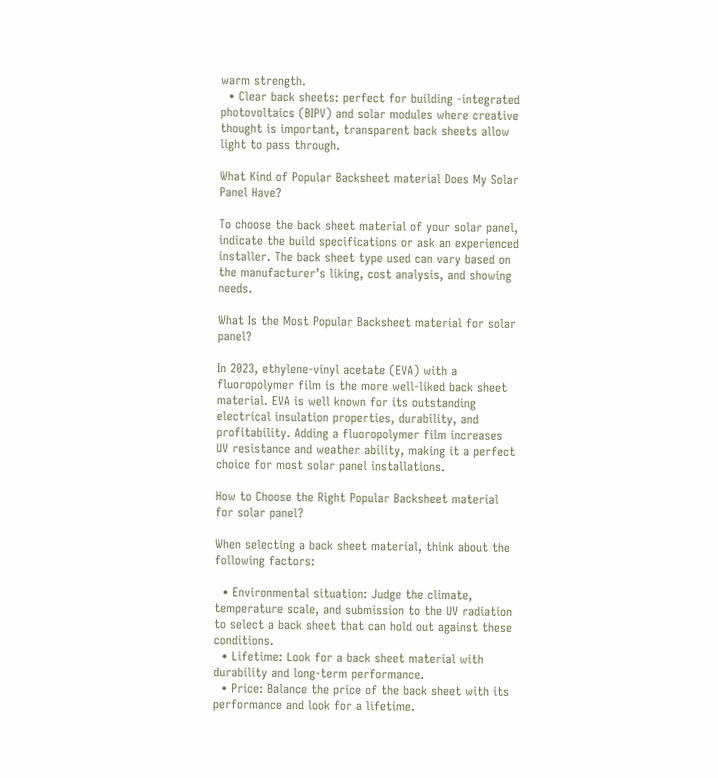warm strength.
  • Clear back sheets: perfect for building -integrated photovoltaics (BIPV) and solar modules where creative thought is important, transparent back sheets allow light to pass through.

What Kind of Popular Backsheet material Does My Solar Panel Have?

To choose the back sheet material of your solar panel, indicate the build specifications or ask an experienced installer. The back sheet type used can vary based on the manufacturer’s liking, cost analysis, and showing needs.

What Is the Most Popular Backsheet material for solar panel?

In 2023, ethylene-vinyl acetate (EVA) with a fluoropolymer film is the more well-liked back sheet material. EVA is well known for its outstanding electrical insulation properties, durability, and profitability. Adding a fluoropolymer film increases UV resistance and weather ability, making it a perfect choice for most solar panel installations.

How to Choose the Right Popular Backsheet material for solar panel?

When selecting a back sheet material, think about the following factors:

  • Environmental situation: Judge the climate, temperature scale, and submission to the UV radiation to select a back sheet that can hold out against these conditions.
  • Lifetime: Look for a back sheet material with durability and long-term performance.
  • Price: Balance the price of the back sheet with its performance and look for a lifetime.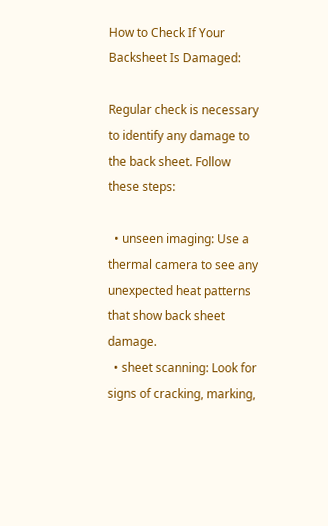How to Check If Your Backsheet Is Damaged:

Regular check is necessary to identify any damage to the back sheet. Follow these steps:

  • unseen imaging: Use a thermal camera to see any unexpected heat patterns that show back sheet damage.
  • sheet scanning: Look for signs of cracking, marking,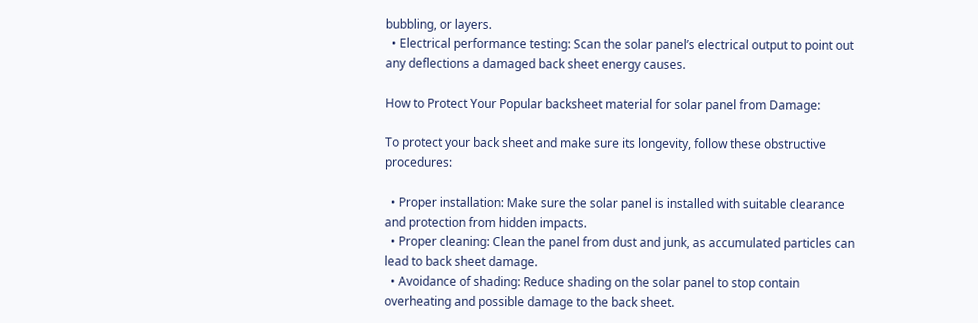bubbling, or layers.
  • Electrical performance testing: Scan the solar panel’s electrical output to point out any deflections a damaged back sheet energy causes.

How to Protect Your Popular backsheet material for solar panel from Damage:

To protect your back sheet and make sure its longevity, follow these obstructive procedures:

  • Proper installation: Make sure the solar panel is installed with suitable clearance and protection from hidden impacts.
  • Proper cleaning: Clean the panel from dust and junk, as accumulated particles can lead to back sheet damage.
  • Avoidance of shading: Reduce shading on the solar panel to stop contain overheating and possible damage to the back sheet.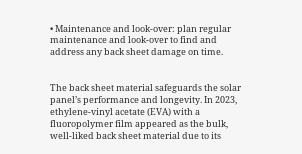• Maintenance and look-over: plan regular maintenance and look-over to find and address any back sheet damage on time.


The back sheet material safeguards the solar panel’s performance and longevity. In 2023, ethylene-vinyl acetate (EVA) with a fluoropolymer film appeared as the bulk, well-liked back sheet material due to its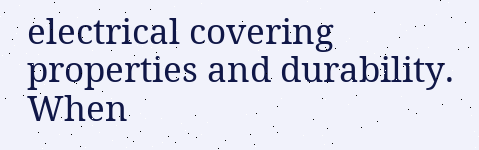electrical covering properties and durability.
When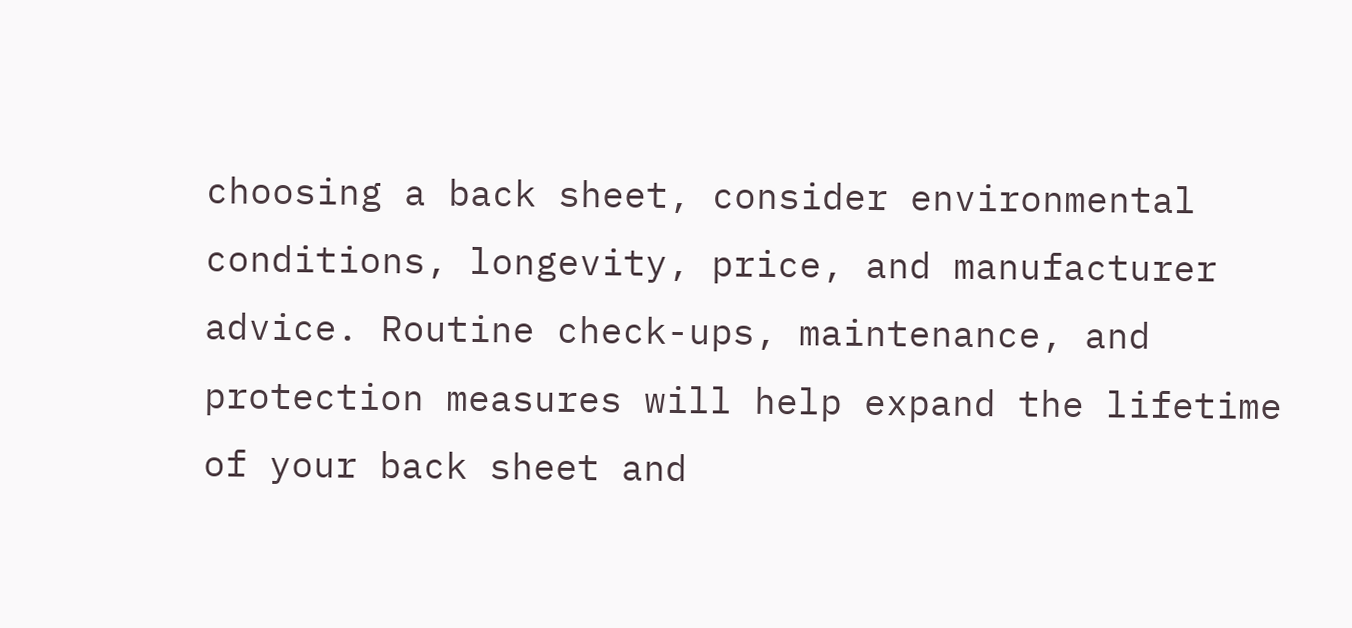choosing a back sheet, consider environmental conditions, longevity, price, and manufacturer advice. Routine check-ups, maintenance, and protection measures will help expand the lifetime of your back sheet and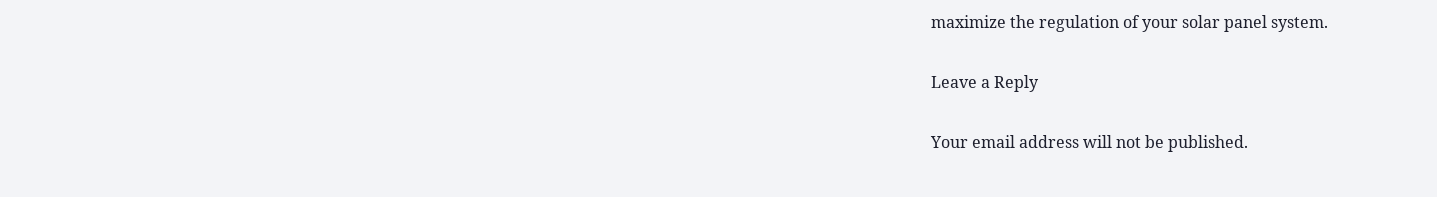maximize the regulation of your solar panel system.

Leave a Reply

Your email address will not be published.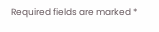Required fields are marked *